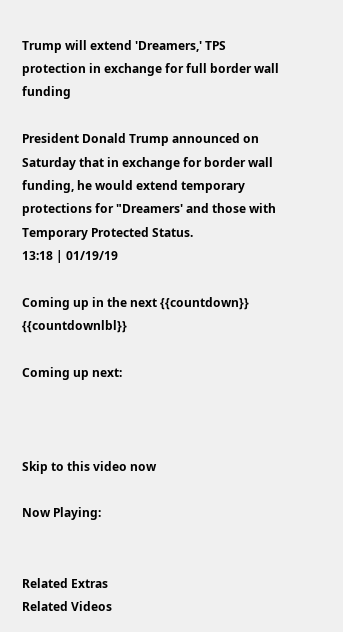Trump will extend 'Dreamers,' TPS protection in exchange for full border wall funding

President Donald Trump announced on Saturday that in exchange for border wall funding, he would extend temporary protections for "Dreamers' and those with Temporary Protected Status.
13:18 | 01/19/19

Coming up in the next {{countdown}} {{countdownlbl}}

Coming up next:



Skip to this video now

Now Playing:


Related Extras
Related Videos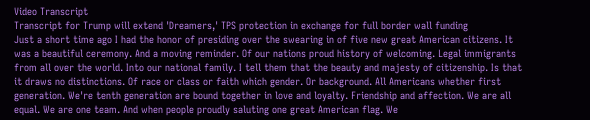Video Transcript
Transcript for Trump will extend 'Dreamers,' TPS protection in exchange for full border wall funding
Just a short time ago I had the honor of presiding over the swearing in of five new great American citizens. It was a beautiful ceremony. And a moving reminder. Of our nations proud history of welcoming. Legal immigrants from all over the world. Into our national family. I tell them that the beauty and majesty of citizenship. Is that it draws no distinctions. Of race or class or faith which gender. Or background. All Americans whether first generation. We're tenth generation are bound together in love and loyalty. Friendship and affection. We are all equal. We are one team. And when people proudly saluting one great American flag. We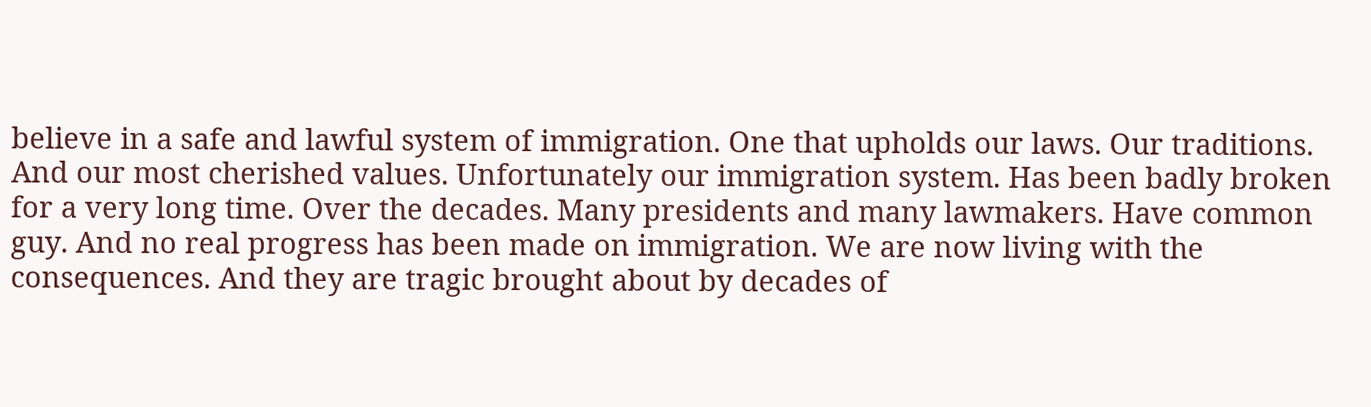believe in a safe and lawful system of immigration. One that upholds our laws. Our traditions. And our most cherished values. Unfortunately our immigration system. Has been badly broken for a very long time. Over the decades. Many presidents and many lawmakers. Have common guy. And no real progress has been made on immigration. We are now living with the consequences. And they are tragic brought about by decades of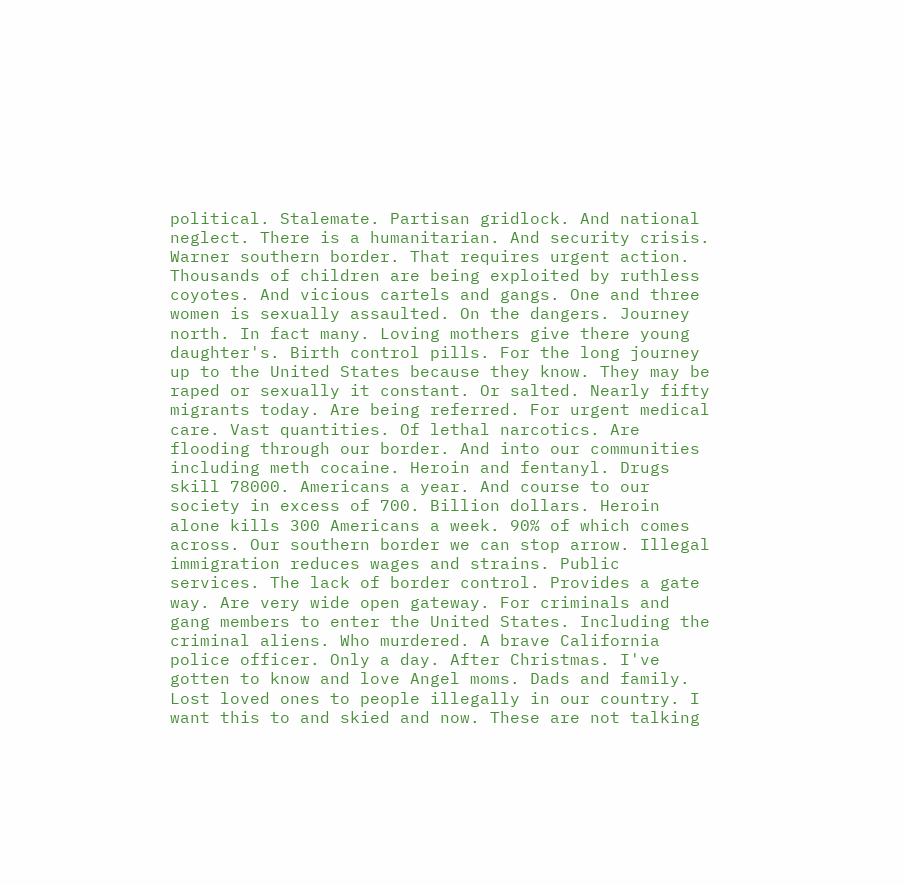political. Stalemate. Partisan gridlock. And national neglect. There is a humanitarian. And security crisis. Warner southern border. That requires urgent action. Thousands of children are being exploited by ruthless coyotes. And vicious cartels and gangs. One and three women is sexually assaulted. On the dangers. Journey north. In fact many. Loving mothers give there young daughter's. Birth control pills. For the long journey up to the United States because they know. They may be raped or sexually it constant. Or salted. Nearly fifty migrants today. Are being referred. For urgent medical care. Vast quantities. Of lethal narcotics. Are flooding through our border. And into our communities including meth cocaine. Heroin and fentanyl. Drugs skill 78000. Americans a year. And course to our society in excess of 700. Billion dollars. Heroin alone kills 300 Americans a week. 90% of which comes across. Our southern border we can stop arrow. Illegal immigration reduces wages and strains. Public services. The lack of border control. Provides a gate way. Are very wide open gateway. For criminals and gang members to enter the United States. Including the criminal aliens. Who murdered. A brave California police officer. Only a day. After Christmas. I've gotten to know and love Angel moms. Dads and family. Lost loved ones to people illegally in our country. I want this to and skied and now. These are not talking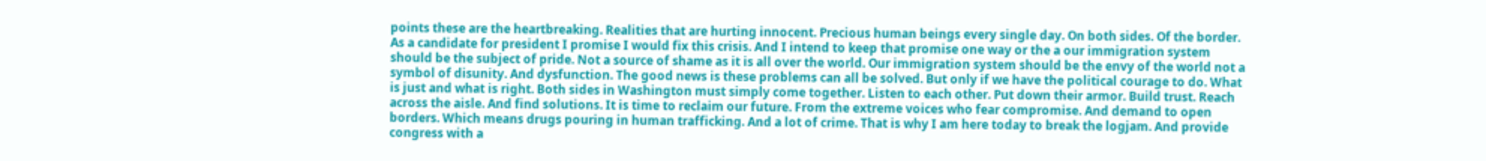points these are the heartbreaking. Realities that are hurting innocent. Precious human beings every single day. On both sides. Of the border. As a candidate for president I promise I would fix this crisis. And I intend to keep that promise one way or the a our immigration system should be the subject of pride. Not a source of shame as it is all over the world. Our immigration system should be the envy of the world not a symbol of disunity. And dysfunction. The good news is these problems can all be solved. But only if we have the political courage to do. What is just and what is right. Both sides in Washington must simply come together. Listen to each other. Put down their armor. Build trust. Reach across the aisle. And find solutions. It is time to reclaim our future. From the extreme voices who fear compromise. And demand to open borders. Which means drugs pouring in human trafficking. And a lot of crime. That is why I am here today to break the logjam. And provide congress with a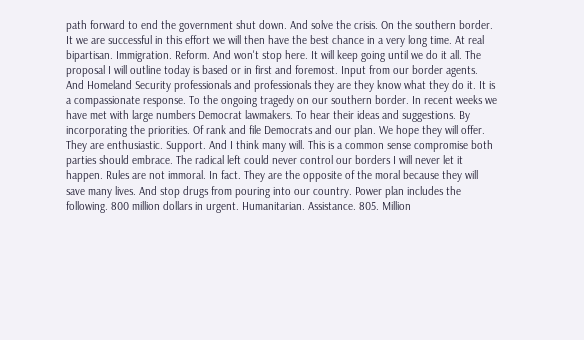path forward to end the government shut down. And solve the crisis. On the southern border. It we are successful in this effort we will then have the best chance in a very long time. At real bipartisan. Immigration. Reform. And won't stop here. It will keep going until we do it all. The proposal I will outline today is based or in first and foremost. Input from our border agents. And Homeland Security professionals and professionals they are they know what they do it. It is a compassionate response. To the ongoing tragedy on our southern border. In recent weeks we have met with large numbers Democrat lawmakers. To hear their ideas and suggestions. By incorporating the priorities. Of rank and file Democrats and our plan. We hope they will offer. They are enthusiastic. Support. And I think many will. This is a common sense compromise both parties should embrace. The radical left could never control our borders I will never let it happen. Rules are not immoral. In fact. They are the opposite of the moral because they will save many lives. And stop drugs from pouring into our country. Power plan includes the following. 800 million dollars in urgent. Humanitarian. Assistance. 805. Million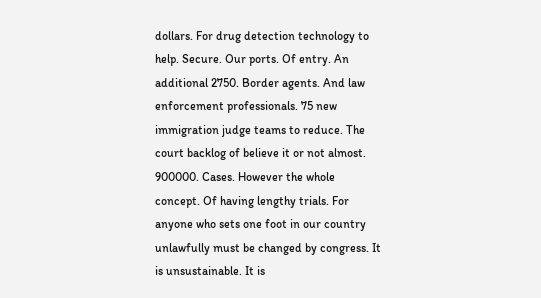dollars. For drug detection technology to help. Secure. Our ports. Of entry. An additional 2750. Border agents. And law enforcement professionals. 75 new immigration judge teams to reduce. The court backlog of believe it or not almost. 900000. Cases. However the whole concept. Of having lengthy trials. For anyone who sets one foot in our country unlawfully must be changed by congress. It is unsustainable. It is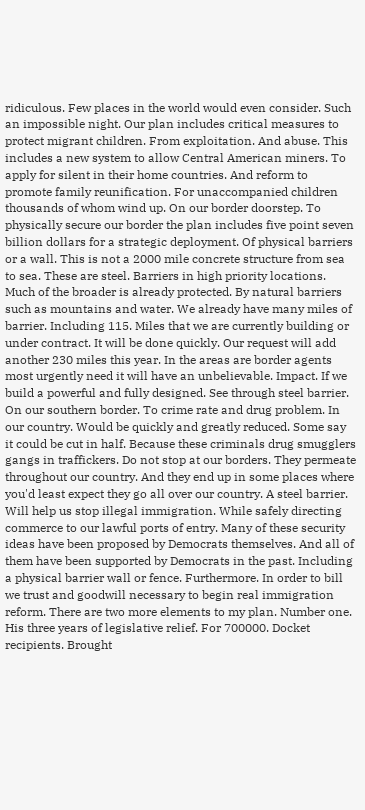ridiculous. Few places in the world would even consider. Such an impossible night. Our plan includes critical measures to protect migrant children. From exploitation. And abuse. This includes a new system to allow Central American miners. To apply for silent in their home countries. And reform to promote family reunification. For unaccompanied children thousands of whom wind up. On our border doorstep. To physically secure our border the plan includes five point seven billion dollars for a strategic deployment. Of physical barriers or a wall. This is not a 2000 mile concrete structure from sea to sea. These are steel. Barriers in high priority locations. Much of the broader is already protected. By natural barriers such as mountains and water. We already have many miles of barrier. Including 115. Miles that we are currently building or under contract. It will be done quickly. Our request will add another 230 miles this year. In the areas are border agents most urgently need it will have an unbelievable. Impact. If we build a powerful and fully designed. See through steel barrier. On our southern border. To crime rate and drug problem. In our country. Would be quickly and greatly reduced. Some say it could be cut in half. Because these criminals drug smugglers gangs in traffickers. Do not stop at our borders. They permeate throughout our country. And they end up in some places where you'd least expect they go all over our country. A steel barrier. Will help us stop illegal immigration. While safely directing commerce to our lawful ports of entry. Many of these security ideas have been proposed by Democrats themselves. And all of them have been supported by Democrats in the past. Including a physical barrier wall or fence. Furthermore. In order to bill we trust and goodwill necessary to begin real immigration reform. There are two more elements to my plan. Number one. His three years of legislative relief. For 700000. Docket recipients. Brought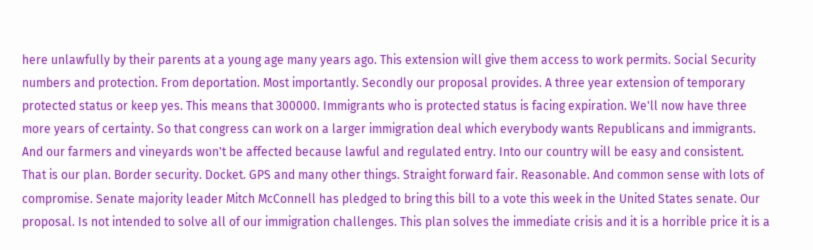here unlawfully by their parents at a young age many years ago. This extension will give them access to work permits. Social Security numbers and protection. From deportation. Most importantly. Secondly our proposal provides. A three year extension of temporary protected status or keep yes. This means that 300000. Immigrants who is protected status is facing expiration. We'll now have three more years of certainty. So that congress can work on a larger immigration deal which everybody wants Republicans and immigrants. And our farmers and vineyards won't be affected because lawful and regulated entry. Into our country will be easy and consistent. That is our plan. Border security. Docket. GPS and many other things. Straight forward fair. Reasonable. And common sense with lots of compromise. Senate majority leader Mitch McConnell has pledged to bring this bill to a vote this week in the United States senate. Our proposal. Is not intended to solve all of our immigration challenges. This plan solves the immediate crisis and it is a horrible price it is a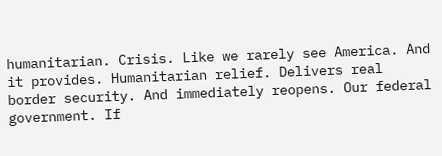humanitarian. Crisis. Like we rarely see America. And it provides. Humanitarian relief. Delivers real border security. And immediately reopens. Our federal government. If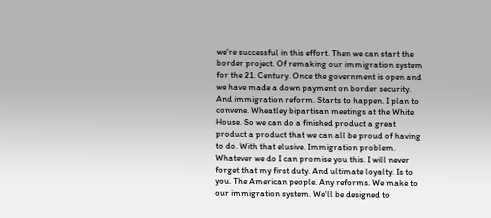we're successful in this effort. Then we can start the border project. Of remaking our immigration system for the 21. Century. Once the government is open and we have made a down payment on border security. And immigration reform. Starts to happen. I plan to convene. Wheatley bipartisan meetings at the White House. So we can do a finished product a great product a product that we can all be proud of having to do. With that elusive. Immigration problem. Whatever we do I can promise you this. I will never forget that my first duty. And ultimate loyalty. Is to you. The American people. Any reforms. We make to our immigration system. We'll be designed to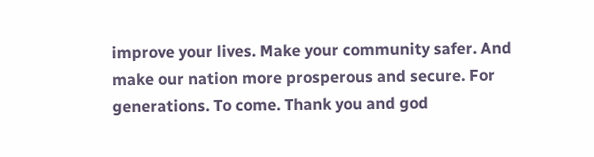improve your lives. Make your community safer. And make our nation more prosperous and secure. For generations. To come. Thank you and god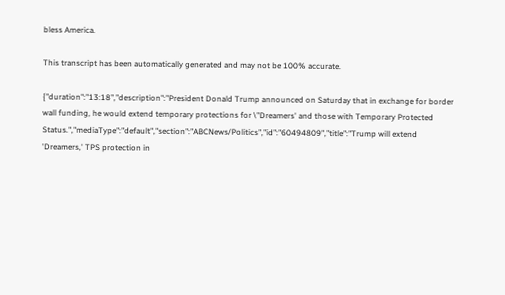bless America.

This transcript has been automatically generated and may not be 100% accurate.

{"duration":"13:18","description":"President Donald Trump announced on Saturday that in exchange for border wall funding, he would extend temporary protections for \"Dreamers' and those with Temporary Protected Status.","mediaType":"default","section":"ABCNews/Politics","id":"60494809","title":"Trump will extend 'Dreamers,' TPS protection in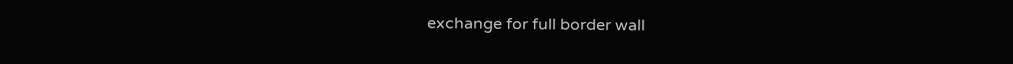exchange for full border wall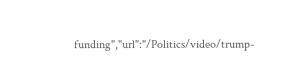funding","url":"/Politics/video/trump-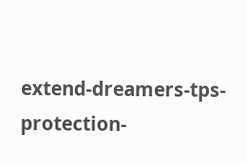extend-dreamers-tps-protection-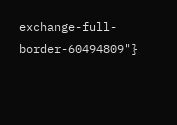exchange-full-border-60494809"}